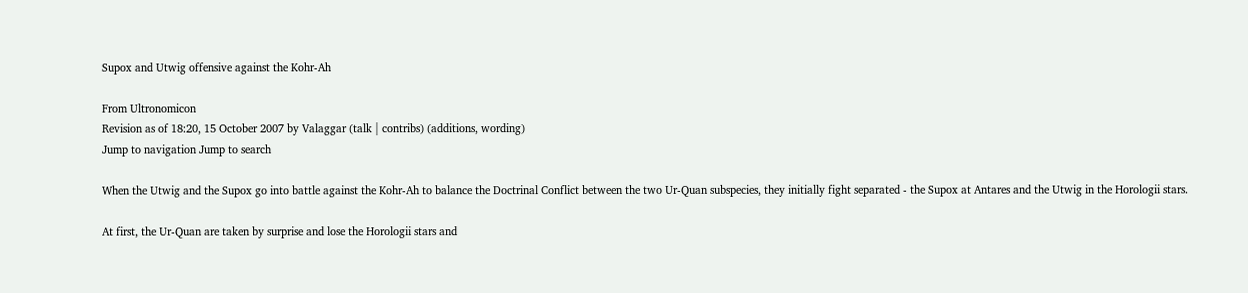Supox and Utwig offensive against the Kohr-Ah

From Ultronomicon
Revision as of 18:20, 15 October 2007 by Valaggar (talk | contribs) (additions, wording)
Jump to navigation Jump to search

When the Utwig and the Supox go into battle against the Kohr-Ah to balance the Doctrinal Conflict between the two Ur-Quan subspecies, they initially fight separated - the Supox at Antares and the Utwig in the Horologii stars.

At first, the Ur-Quan are taken by surprise and lose the Horologii stars and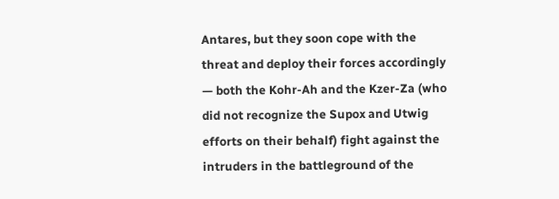Antares, but they soon cope with the threat and deploy their forces accordingly — both the Kohr-Ah and the Kzer-Za (who did not recognize the Supox and Utwig efforts on their behalf) fight against the intruders in the battleground of the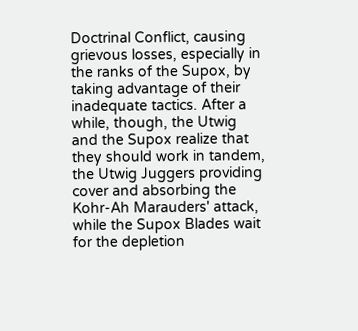Doctrinal Conflict, causing grievous losses, especially in the ranks of the Supox, by taking advantage of their inadequate tactics. After a while, though, the Utwig and the Supox realize that they should work in tandem, the Utwig Juggers providing cover and absorbing the Kohr-Ah Marauders' attack, while the Supox Blades wait for the depletion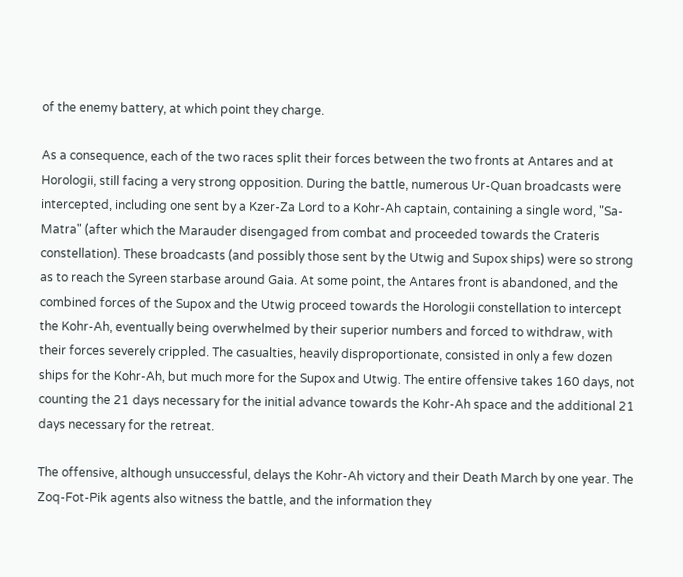of the enemy battery, at which point they charge.

As a consequence, each of the two races split their forces between the two fronts at Antares and at Horologii, still facing a very strong opposition. During the battle, numerous Ur-Quan broadcasts were intercepted, including one sent by a Kzer-Za Lord to a Kohr-Ah captain, containing a single word, "Sa-Matra" (after which the Marauder disengaged from combat and proceeded towards the Crateris constellation). These broadcasts (and possibly those sent by the Utwig and Supox ships) were so strong as to reach the Syreen starbase around Gaia. At some point, the Antares front is abandoned, and the combined forces of the Supox and the Utwig proceed towards the Horologii constellation to intercept the Kohr-Ah, eventually being overwhelmed by their superior numbers and forced to withdraw, with their forces severely crippled. The casualties, heavily disproportionate, consisted in only a few dozen ships for the Kohr-Ah, but much more for the Supox and Utwig. The entire offensive takes 160 days, not counting the 21 days necessary for the initial advance towards the Kohr-Ah space and the additional 21 days necessary for the retreat.

The offensive, although unsuccessful, delays the Kohr-Ah victory and their Death March by one year. The Zoq-Fot-Pik agents also witness the battle, and the information they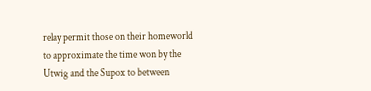relay permit those on their homeworld to approximate the time won by the Utwig and the Supox to between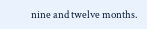nine and twelve months.